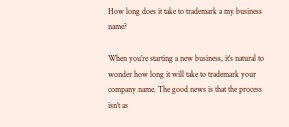How long does it take to trademark a my business name?

When you’re starting a new business, it’s natural to wonder how long it will take to trademark your company name. The good news is that the process isn’t as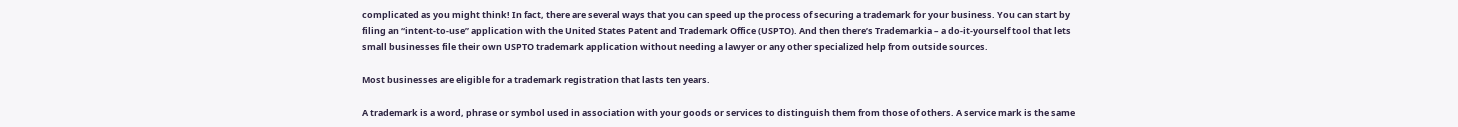complicated as you might think! In fact, there are several ways that you can speed up the process of securing a trademark for your business. You can start by filing an “intent-to-use” application with the United States Patent and Trademark Office (USPTO). And then there’s Trademarkia – a do-it-yourself tool that lets small businesses file their own USPTO trademark application without needing a lawyer or any other specialized help from outside sources.

Most businesses are eligible for a trademark registration that lasts ten years.

A trademark is a word, phrase or symbol used in association with your goods or services to distinguish them from those of others. A service mark is the same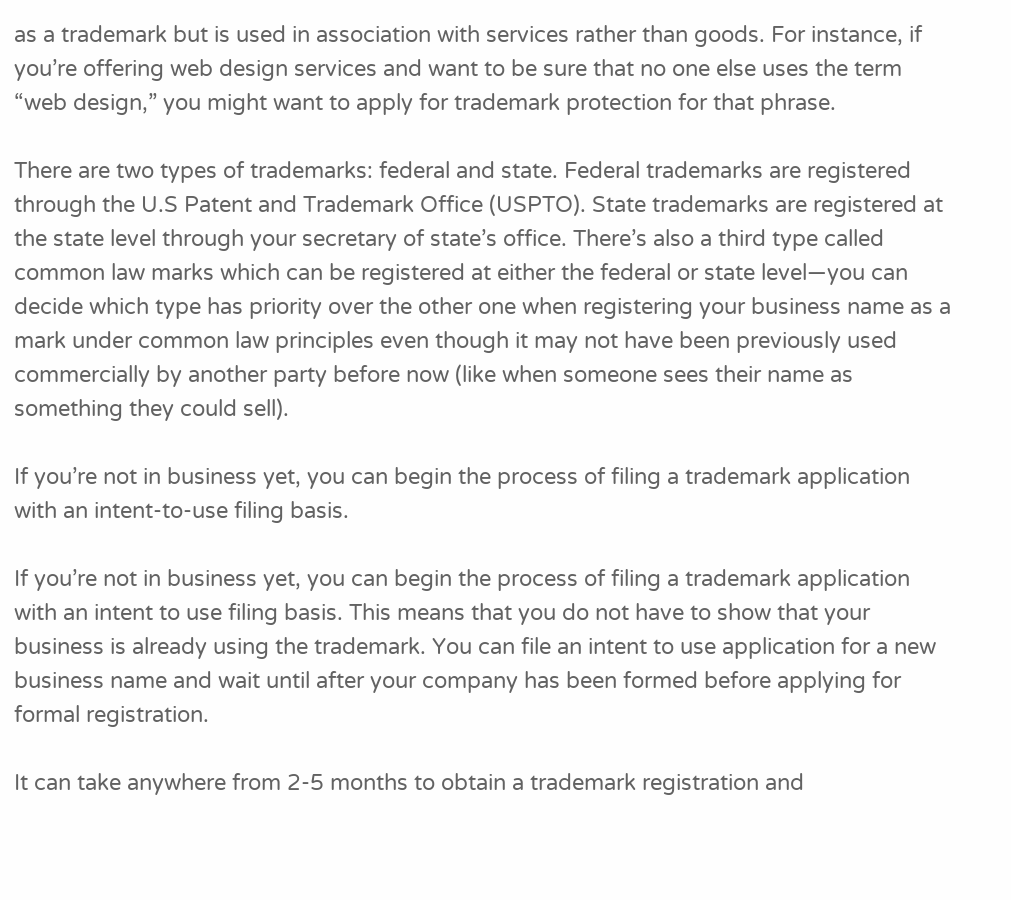as a trademark but is used in association with services rather than goods. For instance, if you’re offering web design services and want to be sure that no one else uses the term “web design,” you might want to apply for trademark protection for that phrase.

There are two types of trademarks: federal and state. Federal trademarks are registered through the U.S Patent and Trademark Office (USPTO). State trademarks are registered at the state level through your secretary of state’s office. There’s also a third type called common law marks which can be registered at either the federal or state level—you can decide which type has priority over the other one when registering your business name as a mark under common law principles even though it may not have been previously used commercially by another party before now (like when someone sees their name as something they could sell).

If you’re not in business yet, you can begin the process of filing a trademark application with an intent-to-use filing basis.

If you’re not in business yet, you can begin the process of filing a trademark application with an intent to use filing basis. This means that you do not have to show that your business is already using the trademark. You can file an intent to use application for a new business name and wait until after your company has been formed before applying for formal registration.

It can take anywhere from 2-5 months to obtain a trademark registration and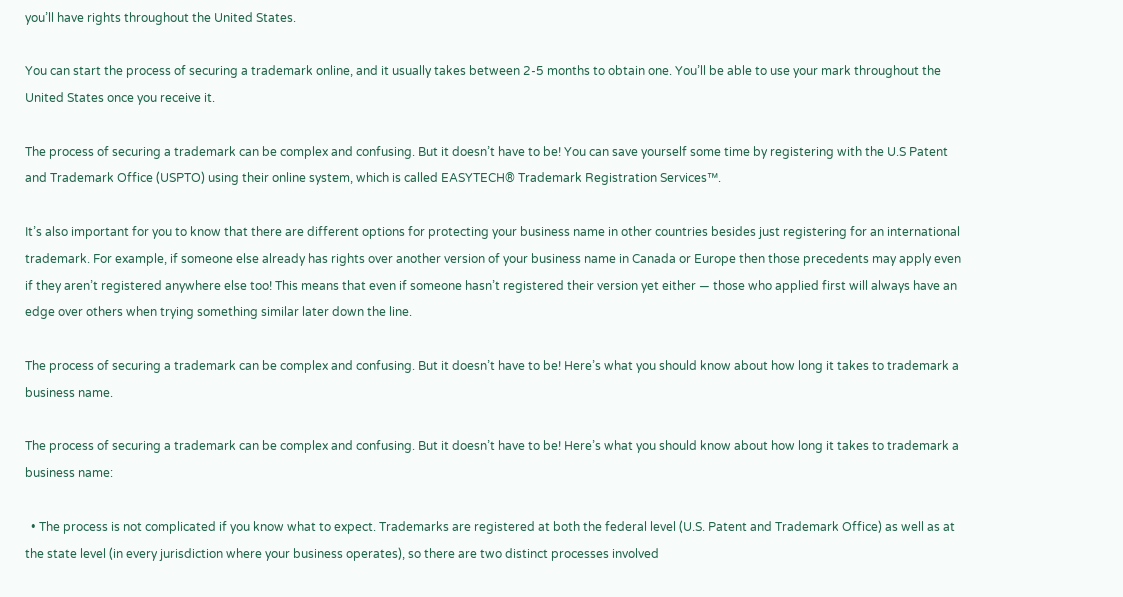you’ll have rights throughout the United States.

You can start the process of securing a trademark online, and it usually takes between 2-5 months to obtain one. You’ll be able to use your mark throughout the United States once you receive it.

The process of securing a trademark can be complex and confusing. But it doesn’t have to be! You can save yourself some time by registering with the U.S Patent and Trademark Office (USPTO) using their online system, which is called EASYTECH® Trademark Registration Services™.

It’s also important for you to know that there are different options for protecting your business name in other countries besides just registering for an international trademark. For example, if someone else already has rights over another version of your business name in Canada or Europe then those precedents may apply even if they aren’t registered anywhere else too! This means that even if someone hasn’t registered their version yet either — those who applied first will always have an edge over others when trying something similar later down the line.

The process of securing a trademark can be complex and confusing. But it doesn’t have to be! Here’s what you should know about how long it takes to trademark a business name.

The process of securing a trademark can be complex and confusing. But it doesn’t have to be! Here’s what you should know about how long it takes to trademark a business name:

  • The process is not complicated if you know what to expect. Trademarks are registered at both the federal level (U.S. Patent and Trademark Office) as well as at the state level (in every jurisdiction where your business operates), so there are two distinct processes involved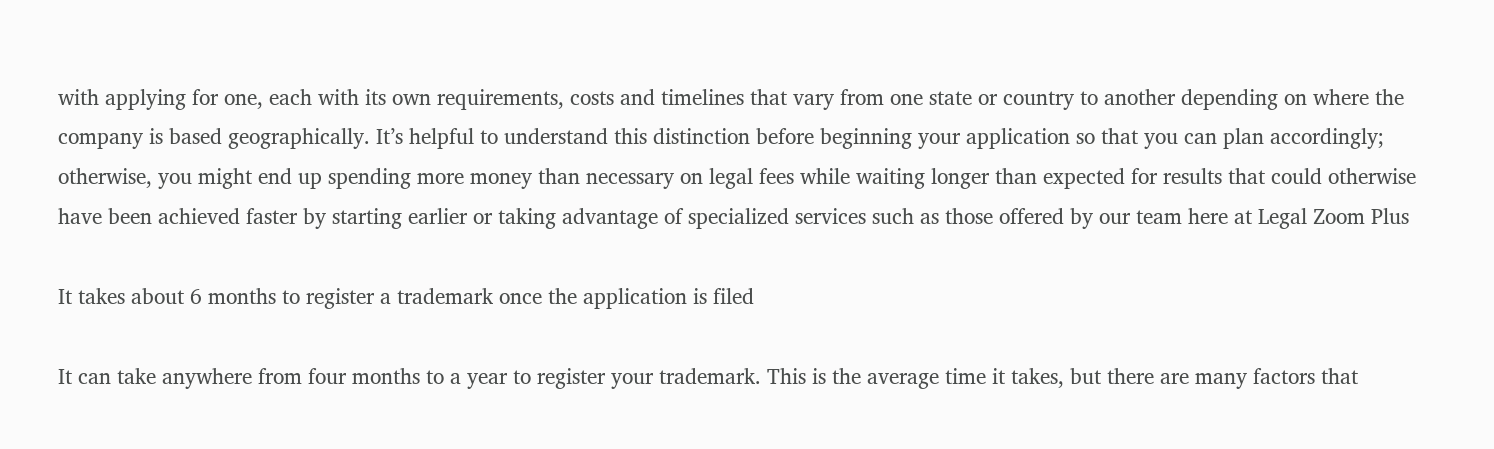with applying for one, each with its own requirements, costs and timelines that vary from one state or country to another depending on where the company is based geographically. It’s helpful to understand this distinction before beginning your application so that you can plan accordingly; otherwise, you might end up spending more money than necessary on legal fees while waiting longer than expected for results that could otherwise have been achieved faster by starting earlier or taking advantage of specialized services such as those offered by our team here at Legal Zoom Plus

It takes about 6 months to register a trademark once the application is filed

It can take anywhere from four months to a year to register your trademark. This is the average time it takes, but there are many factors that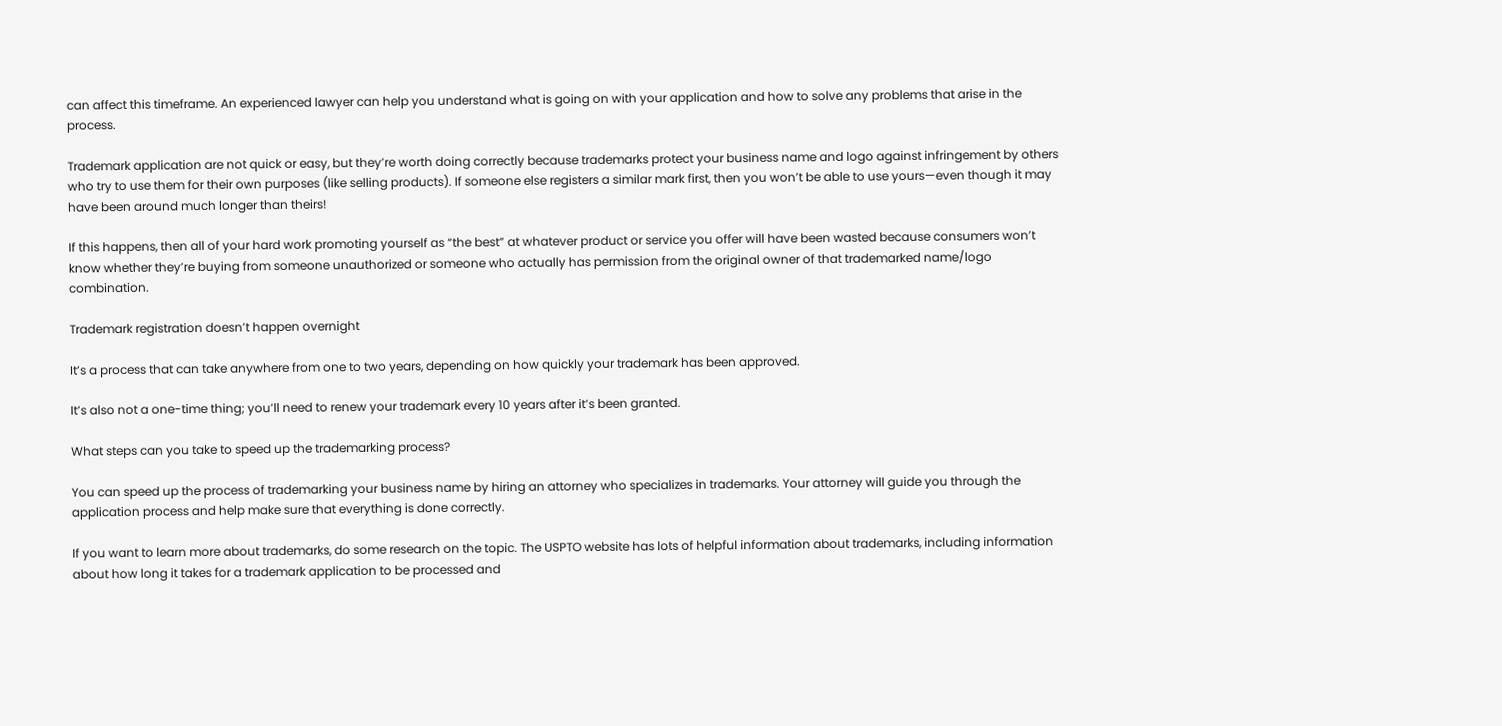can affect this timeframe. An experienced lawyer can help you understand what is going on with your application and how to solve any problems that arise in the process.

Trademark application are not quick or easy, but they’re worth doing correctly because trademarks protect your business name and logo against infringement by others who try to use them for their own purposes (like selling products). If someone else registers a similar mark first, then you won’t be able to use yours—even though it may have been around much longer than theirs!

If this happens, then all of your hard work promoting yourself as “the best” at whatever product or service you offer will have been wasted because consumers won’t know whether they’re buying from someone unauthorized or someone who actually has permission from the original owner of that trademarked name/logo combination.

Trademark registration doesn’t happen overnight

It’s a process that can take anywhere from one to two years, depending on how quickly your trademark has been approved.

It’s also not a one-time thing; you’ll need to renew your trademark every 10 years after it’s been granted.

What steps can you take to speed up the trademarking process?

You can speed up the process of trademarking your business name by hiring an attorney who specializes in trademarks. Your attorney will guide you through the application process and help make sure that everything is done correctly.

If you want to learn more about trademarks, do some research on the topic. The USPTO website has lots of helpful information about trademarks, including information about how long it takes for a trademark application to be processed and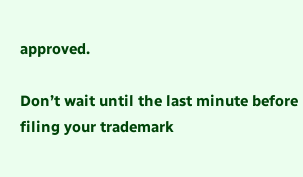approved.

Don’t wait until the last minute before filing your trademark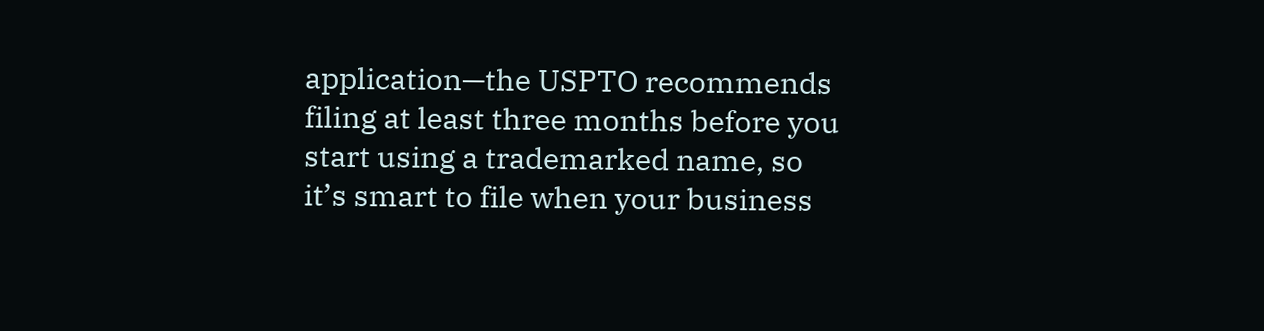application—the USPTO recommends filing at least three months before you start using a trademarked name, so it’s smart to file when your business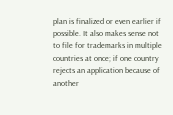plan is finalized or even earlier if possible. It also makes sense not to file for trademarks in multiple countries at once; if one country rejects an application because of another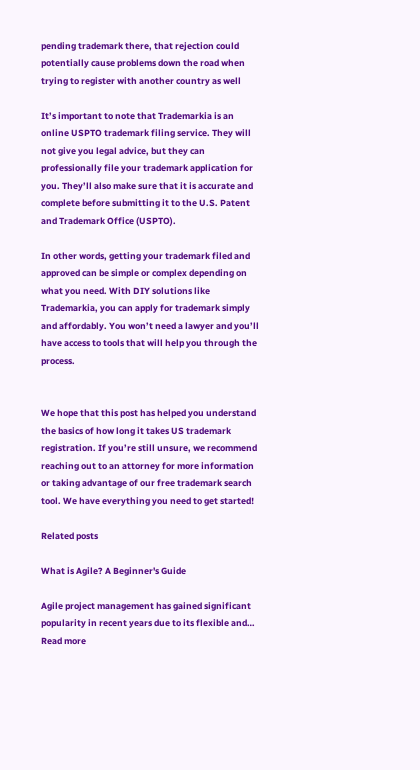pending trademark there, that rejection could potentially cause problems down the road when trying to register with another country as well

It’s important to note that Trademarkia is an online USPTO trademark filing service. They will not give you legal advice, but they can professionally file your trademark application for you. They’ll also make sure that it is accurate and complete before submitting it to the U.S. Patent and Trademark Office (USPTO).

In other words, getting your trademark filed and approved can be simple or complex depending on what you need. With DIY solutions like Trademarkia, you can apply for trademark simply and affordably. You won’t need a lawyer and you’ll have access to tools that will help you through the process.


We hope that this post has helped you understand the basics of how long it takes US trademark registration. If you’re still unsure, we recommend reaching out to an attorney for more information or taking advantage of our free trademark search tool. We have everything you need to get started!

Related posts

What is Agile? A Beginner's Guide

Agile project management has gained significant popularity in recent years due to its flexible and…
Read more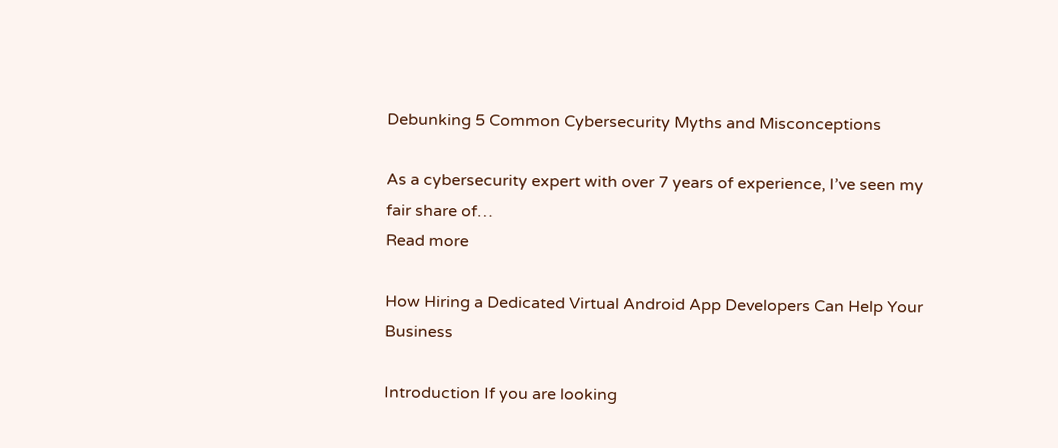Debunking 5 Common Cybersecurity Myths and Misconceptions

As a cybersecurity expert with over 7 years of experience, I’ve seen my fair share of…
Read more

How Hiring a Dedicated Virtual Android App Developers Can Help Your Business

Introduction If you are looking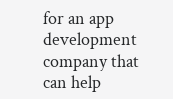for an app development company that can help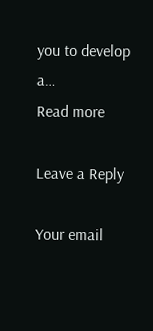you to develop a…
Read more

Leave a Reply

Your email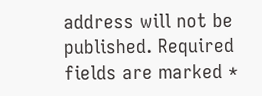address will not be published. Required fields are marked *